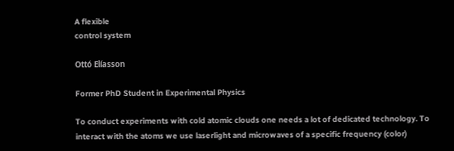A flexible
control system

Ottó Elíasson

Former PhD Student in Experimental Physics

To conduct experiments with cold atomic clouds one needs a lot of dedicated technology. To interact with the atoms we use laserlight and microwaves of a specific frequency (color)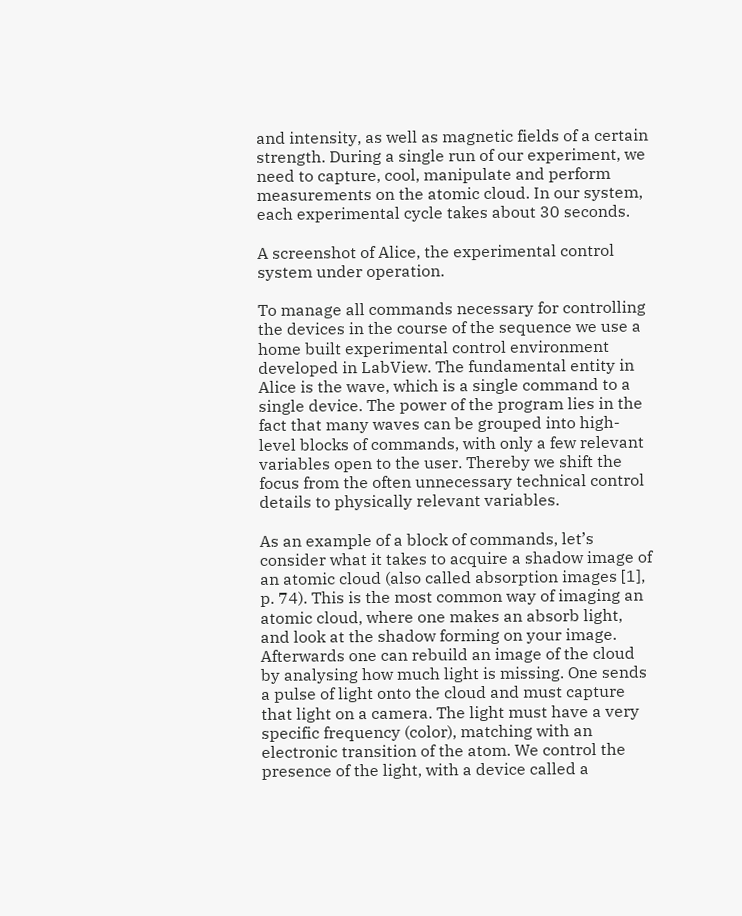and intensity, as well as magnetic fields of a certain strength. During a single run of our experiment, we need to capture, cool, manipulate and perform measurements on the atomic cloud. In our system, each experimental cycle takes about 30 seconds.

A screenshot of Alice, the experimental control system under operation.

To manage all commands necessary for controlling the devices in the course of the sequence we use a home built experimental control environment developed in LabView. The fundamental entity in Alice is the wave, which is a single command to a single device. The power of the program lies in the fact that many waves can be grouped into high-level blocks of commands, with only a few relevant variables open to the user. Thereby we shift the focus from the often unnecessary technical control details to physically relevant variables.

As an example of a block of commands, let’s consider what it takes to acquire a shadow image of an atomic cloud (also called absorption images [1], p. 74). This is the most common way of imaging an atomic cloud, where one makes an absorb light, and look at the shadow forming on your image. Afterwards one can rebuild an image of the cloud by analysing how much light is missing. One sends a pulse of light onto the cloud and must capture that light on a camera. The light must have a very specific frequency (color), matching with an electronic transition of the atom. We control the presence of the light, with a device called a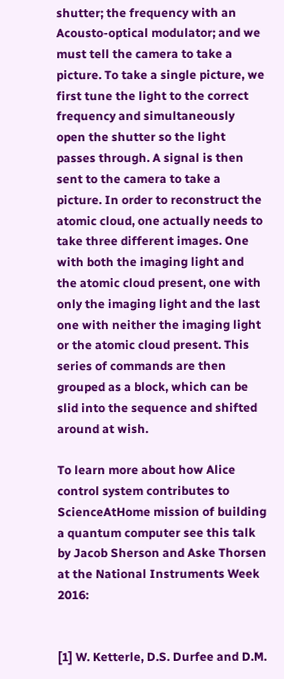shutter; the frequency with an Acousto-optical modulator; and we must tell the camera to take a picture. To take a single picture, we first tune the light to the correct frequency and simultaneously open the shutter so the light passes through. A signal is then sent to the camera to take a picture. In order to reconstruct the atomic cloud, one actually needs to take three different images. One with both the imaging light and the atomic cloud present, one with only the imaging light and the last one with neither the imaging light or the atomic cloud present. This series of commands are then grouped as a block, which can be slid into the sequence and shifted around at wish.

To learn more about how Alice control system contributes to ScienceAtHome mission of building a quantum computer see this talk by Jacob Sherson and Aske Thorsen at the National Instruments Week 2016:


[1] W. Ketterle, D.S. Durfee and D.M.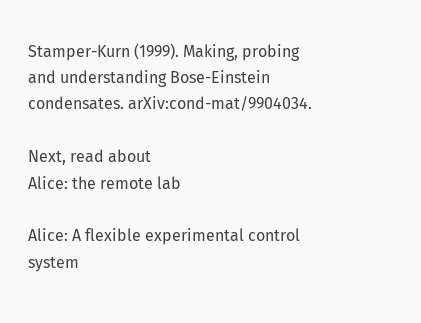Stamper-Kurn (1999). Making, probing and understanding Bose-Einstein condensates. arXiv:cond-mat/9904034.

Next, read about
Alice: the remote lab

Alice: A flexible experimental control system